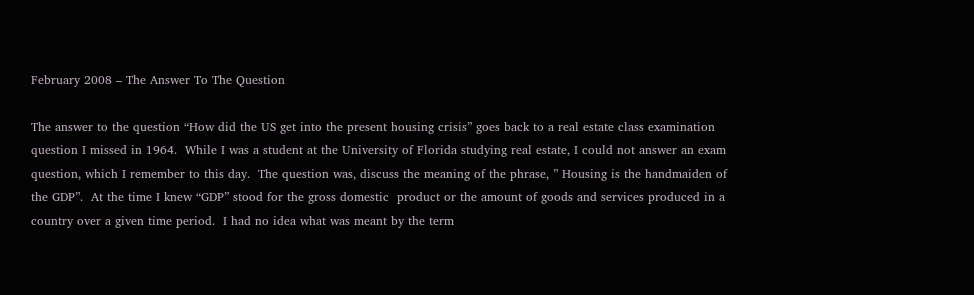February 2008 – The Answer To The Question

The answer to the question “How did the US get into the present housing crisis” goes back to a real estate class examination question I missed in 1964.  While I was a student at the University of Florida studying real estate, I could not answer an exam question, which I remember to this day.  The question was, discuss the meaning of the phrase, ” Housing is the handmaiden of the GDP”.  At the time I knew “GDP” stood for the gross domestic  product or the amount of goods and services produced in a country over a given time period.  I had no idea what was meant by the term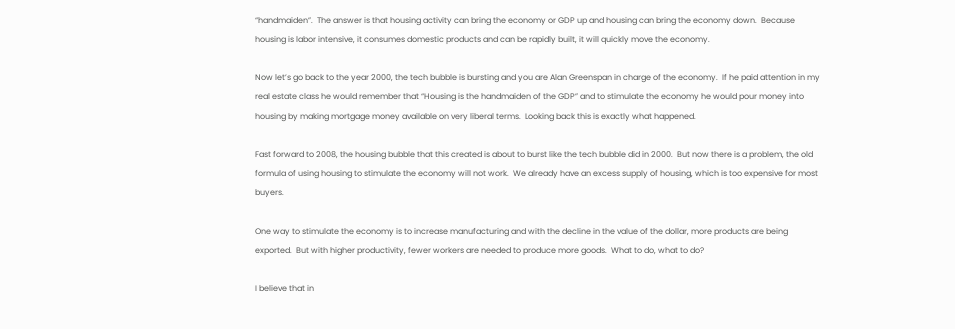“handmaiden”.  The answer is that housing activity can bring the economy or GDP up and housing can bring the economy down.  Because housing is labor intensive, it consumes domestic products and can be rapidly built, it will quickly move the economy.

Now let’s go back to the year 2000, the tech bubble is bursting and you are Alan Greenspan in charge of the economy.  If he paid attention in my real estate class he would remember that “Housing is the handmaiden of the GDP” and to stimulate the economy he would pour money into housing by making mortgage money available on very liberal terms.  Looking back this is exactly what happened.

Fast forward to 2008, the housing bubble that this created is about to burst like the tech bubble did in 2000.  But now there is a problem, the old formula of using housing to stimulate the economy will not work.  We already have an excess supply of housing, which is too expensive for most buyers.

One way to stimulate the economy is to increase manufacturing and with the decline in the value of the dollar, more products are being exported.  But with higher productivity, fewer workers are needed to produce more goods.  What to do, what to do?

I believe that in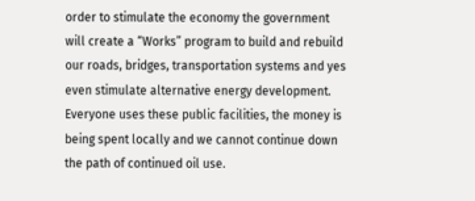order to stimulate the economy the government will create a “Works” program to build and rebuild our roads, bridges, transportation systems and yes even stimulate alternative energy development.  Everyone uses these public facilities, the money is being spent locally and we cannot continue down the path of continued oil use.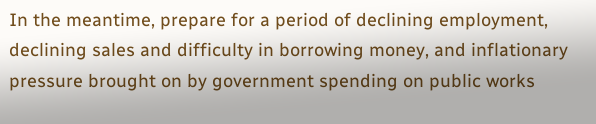In the meantime, prepare for a period of declining employment, declining sales and difficulty in borrowing money, and inflationary pressure brought on by government spending on public works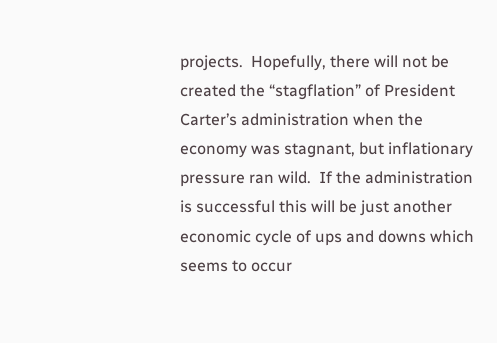projects.  Hopefully, there will not be created the “stagflation” of President Carter’s administration when the economy was stagnant, but inflationary pressure ran wild.  If the administration is successful this will be just another economic cycle of ups and downs which seems to occur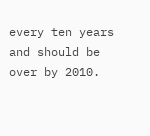every ten years and should be over by 2010.